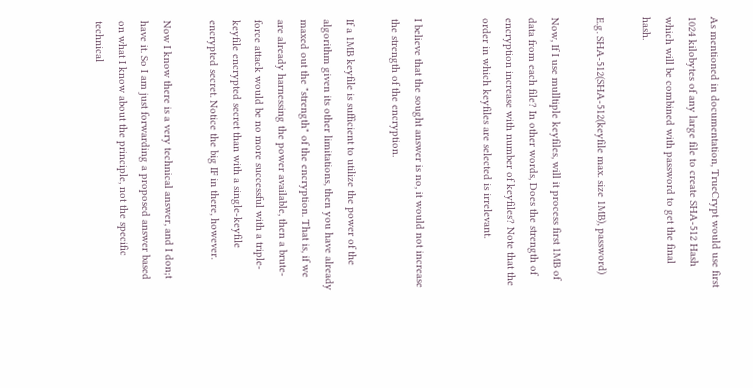As mentioned in documentation, TrueCrypt would use first 1024 kilobytes of any large file to create SHA-512 Hash which will be combined with password to get the final hash.

E.g. SHA-512(SHA-512(keyfile max. size 1MB), password)

Now, If I use mulltiple keyfiles, will it process first 1MB of data from each file? In other words, Does the strength of encryption increase with number of keyfiles? Note that the order in which keyfiles are selected is irrelevant.


I believe that the sought answer is no, it would not increase the strength of the encryption.

If a 1MB keyfile is sufficient to utilize the power of the algorithm given its other limitations, then you have already maxed out the "strength" of the encryption. That is, if we are already harnessing the power available, then a brute-force attack would be no more successful with a triple-keyfile encrypted secret than with a single-keyfile encrypted secret. Notice the big IF in there, however.

Now I know there is a very technical answer, and I don;t have it. So I am just forwarding a proposed answer based on what I know about the principle, not the specific technical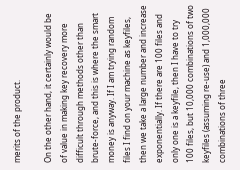merits of the product.

On the other hand, it certainly would be of value in making key recovery more difficult through methods other than brute-force, and this is where the smart money is anyway. If I am trying random files I find on your machine as keyfiles, then we take a large number and increase exponentially. If there are 100 files and only one is a keyfile, then I have to try 100 files, but 10,000 combinations of two keyfiles (assuming re-use) and 1,000,000 combinations of three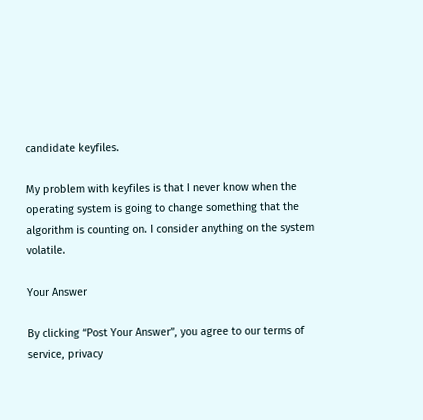candidate keyfiles.

My problem with keyfiles is that I never know when the operating system is going to change something that the algorithm is counting on. I consider anything on the system volatile.

Your Answer

By clicking “Post Your Answer”, you agree to our terms of service, privacy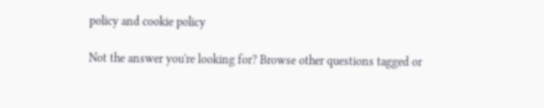policy and cookie policy

Not the answer you're looking for? Browse other questions tagged or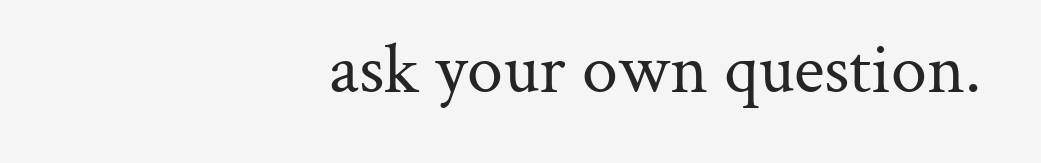ask your own question.